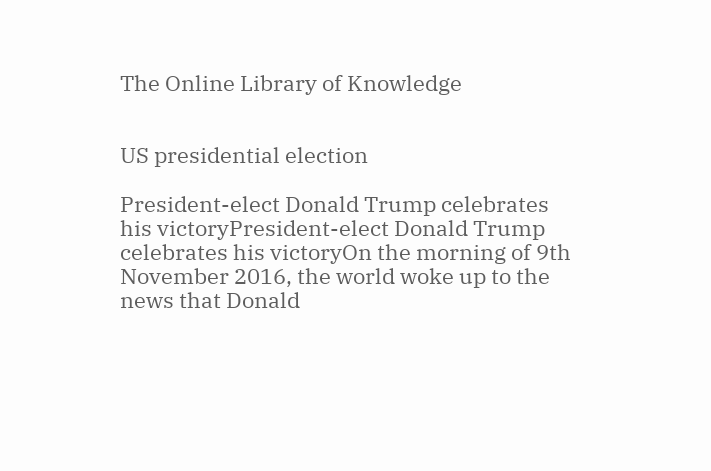The Online Library of Knowledge


US presidential election

President-elect Donald Trump celebrates his victoryPresident-elect Donald Trump celebrates his victoryOn the morning of 9th November 2016, the world woke up to the news that Donald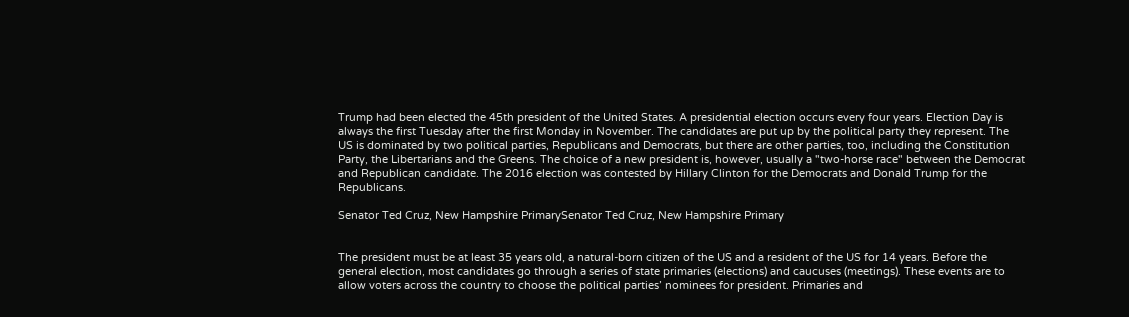Trump had been elected the 45th president of the United States. A presidential election occurs every four years. Election Day is always the first Tuesday after the first Monday in November. The candidates are put up by the political party they represent. The US is dominated by two political parties, Republicans and Democrats, but there are other parties, too, including the Constitution Party, the Libertarians and the Greens. The choice of a new president is, however, usually a "two-horse race" between the Democrat and Republican candidate. The 2016 election was contested by Hillary Clinton for the Democrats and Donald Trump for the Republicans.

Senator Ted Cruz, New Hampshire PrimarySenator Ted Cruz, New Hampshire Primary


The president must be at least 35 years old, a natural-born citizen of the US and a resident of the US for 14 years. Before the general election, most candidates go through a series of state primaries (elections) and caucuses (meetings). These events are to allow voters across the country to choose the political parties’ nominees for president. Primaries and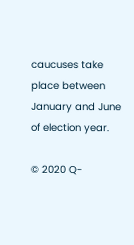caucuses take place between January and June of election year.

© 2020 Q-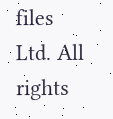files Ltd. All rights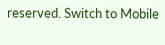reserved. Switch to Mobile